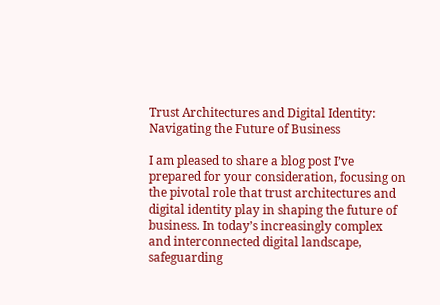Trust Architectures and Digital Identity: Navigating the Future of Business

I am pleased to share a blog post I’ve prepared for your consideration, focusing on the pivotal role that trust architectures and digital identity play in shaping the future of business. In today’s increasingly complex and interconnected digital landscape, safeguarding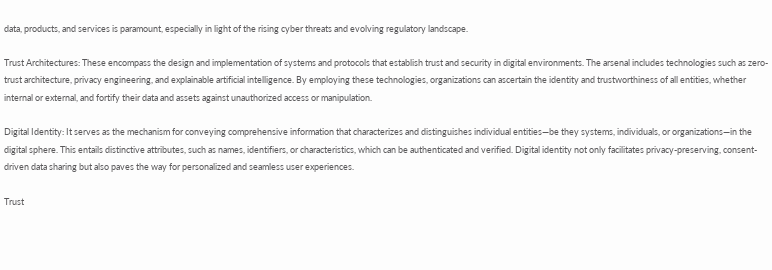data, products, and services is paramount, especially in light of the rising cyber threats and evolving regulatory landscape.

Trust Architectures: These encompass the design and implementation of systems and protocols that establish trust and security in digital environments. The arsenal includes technologies such as zero-trust architecture, privacy engineering, and explainable artificial intelligence. By employing these technologies, organizations can ascertain the identity and trustworthiness of all entities, whether internal or external, and fortify their data and assets against unauthorized access or manipulation.

Digital Identity: It serves as the mechanism for conveying comprehensive information that characterizes and distinguishes individual entities—be they systems, individuals, or organizations—in the digital sphere. This entails distinctive attributes, such as names, identifiers, or characteristics, which can be authenticated and verified. Digital identity not only facilitates privacy-preserving, consent-driven data sharing but also paves the way for personalized and seamless user experiences.

Trust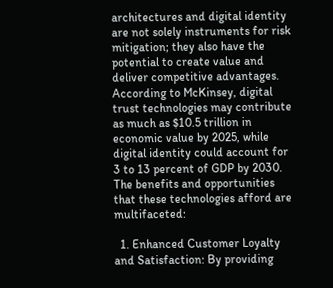architectures and digital identity are not solely instruments for risk mitigation; they also have the potential to create value and deliver competitive advantages. According to McKinsey, digital trust technologies may contribute as much as $10.5 trillion in economic value by 2025, while digital identity could account for 3 to 13 percent of GDP by 2030. The benefits and opportunities that these technologies afford are multifaceted:

  1. Enhanced Customer Loyalty and Satisfaction: By providing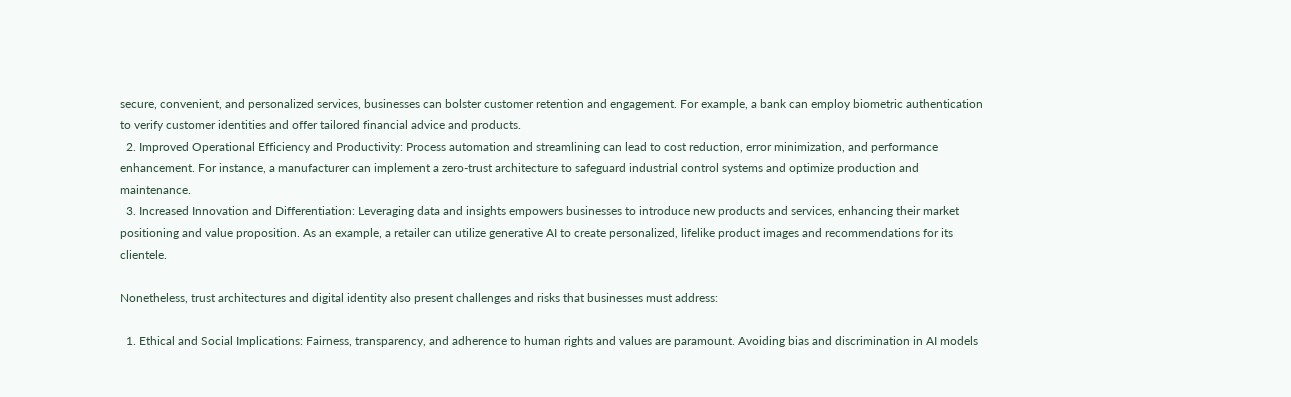secure, convenient, and personalized services, businesses can bolster customer retention and engagement. For example, a bank can employ biometric authentication to verify customer identities and offer tailored financial advice and products.
  2. Improved Operational Efficiency and Productivity: Process automation and streamlining can lead to cost reduction, error minimization, and performance enhancement. For instance, a manufacturer can implement a zero-trust architecture to safeguard industrial control systems and optimize production and maintenance.
  3. Increased Innovation and Differentiation: Leveraging data and insights empowers businesses to introduce new products and services, enhancing their market positioning and value proposition. As an example, a retailer can utilize generative AI to create personalized, lifelike product images and recommendations for its clientele.

Nonetheless, trust architectures and digital identity also present challenges and risks that businesses must address:

  1. Ethical and Social Implications: Fairness, transparency, and adherence to human rights and values are paramount. Avoiding bias and discrimination in AI models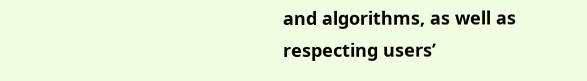and algorithms, as well as respecting users’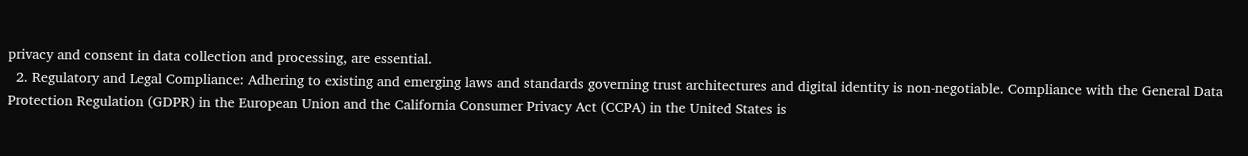privacy and consent in data collection and processing, are essential.
  2. Regulatory and Legal Compliance: Adhering to existing and emerging laws and standards governing trust architectures and digital identity is non-negotiable. Compliance with the General Data Protection Regulation (GDPR) in the European Union and the California Consumer Privacy Act (CCPA) in the United States is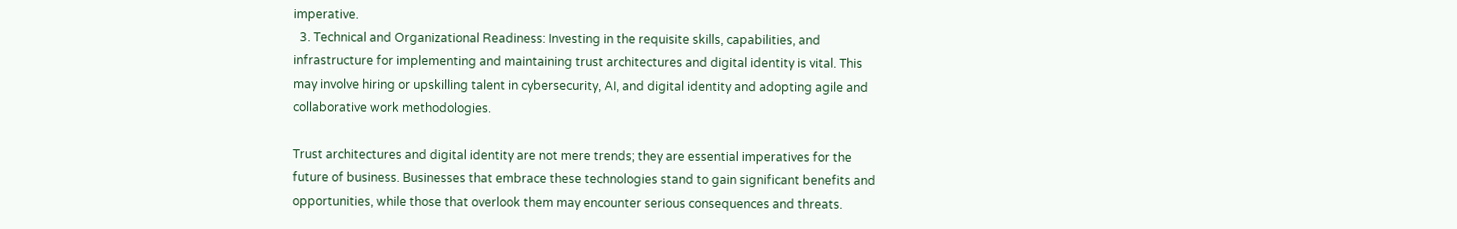imperative.
  3. Technical and Organizational Readiness: Investing in the requisite skills, capabilities, and infrastructure for implementing and maintaining trust architectures and digital identity is vital. This may involve hiring or upskilling talent in cybersecurity, AI, and digital identity and adopting agile and collaborative work methodologies.

Trust architectures and digital identity are not mere trends; they are essential imperatives for the future of business. Businesses that embrace these technologies stand to gain significant benefits and opportunities, while those that overlook them may encounter serious consequences and threats.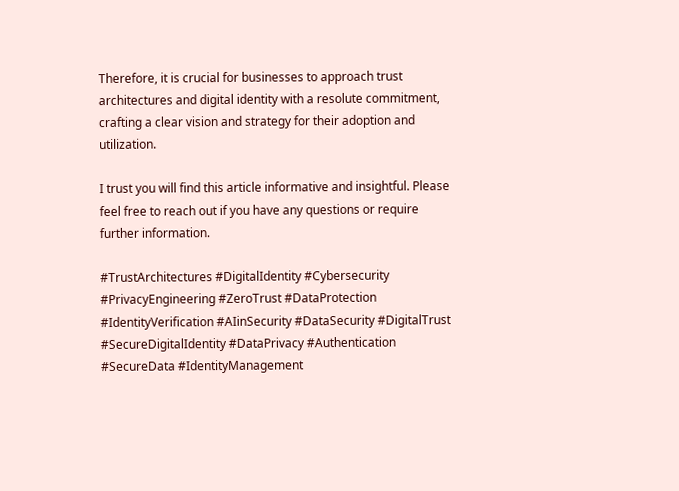Therefore, it is crucial for businesses to approach trust architectures and digital identity with a resolute commitment, crafting a clear vision and strategy for their adoption and utilization.

I trust you will find this article informative and insightful. Please feel free to reach out if you have any questions or require further information.

#TrustArchitectures #DigitalIdentity #Cybersecurity #PrivacyEngineering #ZeroTrust #DataProtection #IdentityVerification #AIinSecurity #DataSecurity #DigitalTrust #SecureDigitalIdentity #DataPrivacy #Authentication #SecureData #IdentityManagement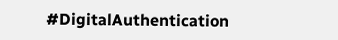#DigitalAuthentication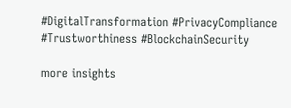#DigitalTransformation #PrivacyCompliance #Trustworthiness #BlockchainSecurity

more insights